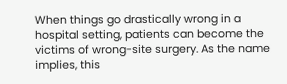When things go drastically wrong in a hospital setting, patients can become the victims of wrong-site surgery. As the name implies, this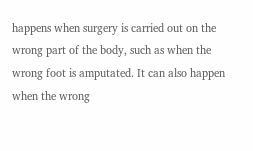happens when surgery is carried out on the wrong part of the body, such as when the wrong foot is amputated. It can also happen when the wrong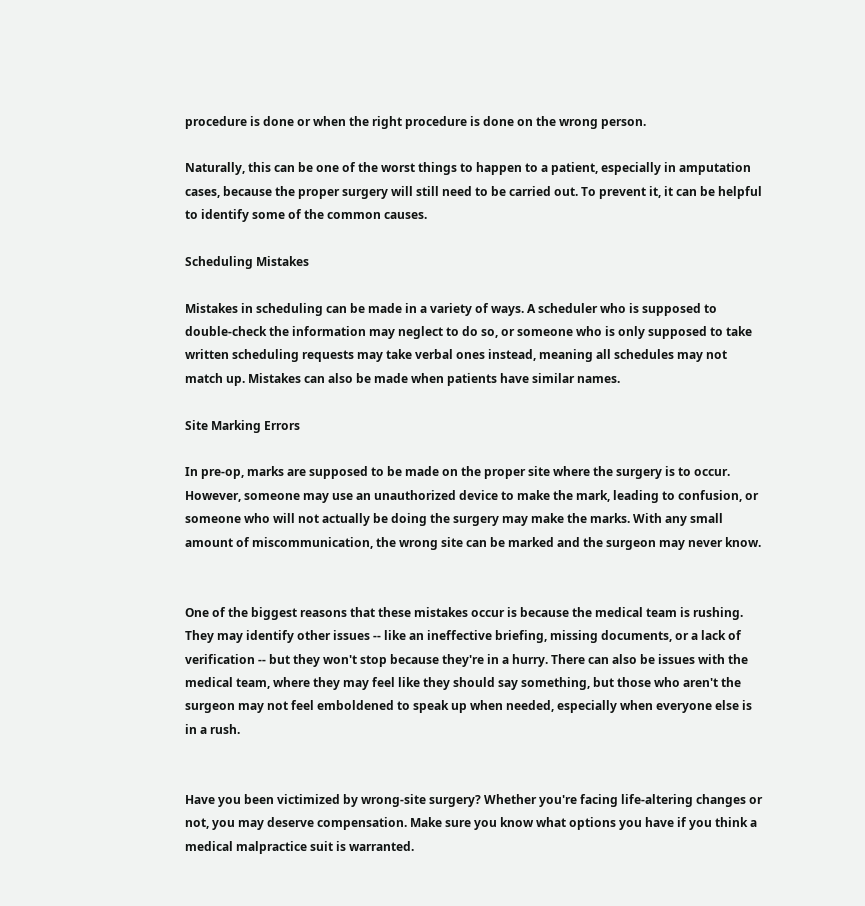procedure is done or when the right procedure is done on the wrong person.

Naturally, this can be one of the worst things to happen to a patient, especially in amputation cases, because the proper surgery will still need to be carried out. To prevent it, it can be helpful to identify some of the common causes.

Scheduling Mistakes

Mistakes in scheduling can be made in a variety of ways. A scheduler who is supposed to double-check the information may neglect to do so, or someone who is only supposed to take written scheduling requests may take verbal ones instead, meaning all schedules may not match up. Mistakes can also be made when patients have similar names.

Site Marking Errors

In pre-op, marks are supposed to be made on the proper site where the surgery is to occur. However, someone may use an unauthorized device to make the mark, leading to confusion, or someone who will not actually be doing the surgery may make the marks. With any small amount of miscommunication, the wrong site can be marked and the surgeon may never know.


One of the biggest reasons that these mistakes occur is because the medical team is rushing. They may identify other issues -- like an ineffective briefing, missing documents, or a lack of verification -- but they won't stop because they're in a hurry. There can also be issues with the medical team, where they may feel like they should say something, but those who aren't the surgeon may not feel emboldened to speak up when needed, especially when everyone else is in a rush.


Have you been victimized by wrong-site surgery? Whether you're facing life-altering changes or not, you may deserve compensation. Make sure you know what options you have if you think a medical malpractice suit is warranted.